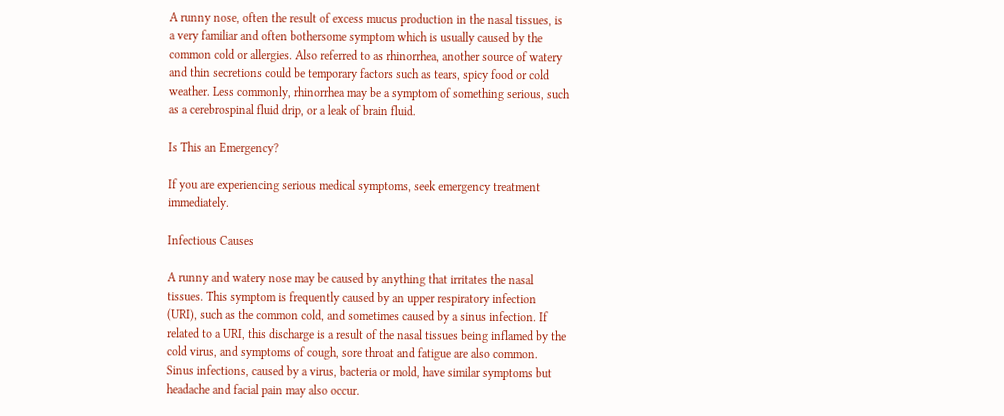A runny nose, often the result of excess mucus production in the nasal tissues, is a very familiar and often bothersome symptom which is usually caused by the common cold or allergies. Also referred to as rhinorrhea, another source of watery and thin secretions could be temporary factors such as tears, spicy food or cold weather. Less commonly, rhinorrhea may be a symptom of something serious, such as a cerebrospinal fluid drip, or a leak of brain fluid.

Is This an Emergency?

If you are experiencing serious medical symptoms, seek emergency treatment immediately.

Infectious Causes

A runny and watery nose may be caused by anything that irritates the nasal tissues. This symptom is frequently caused by an upper respiratory infection (URI), such as the common cold, and sometimes caused by a sinus infection. If related to a URI, this discharge is a result of the nasal tissues being inflamed by the cold virus, and symptoms of cough, sore throat and fatigue are also common. Sinus infections, caused by a virus, bacteria or mold, have similar symptoms but headache and facial pain may also occur.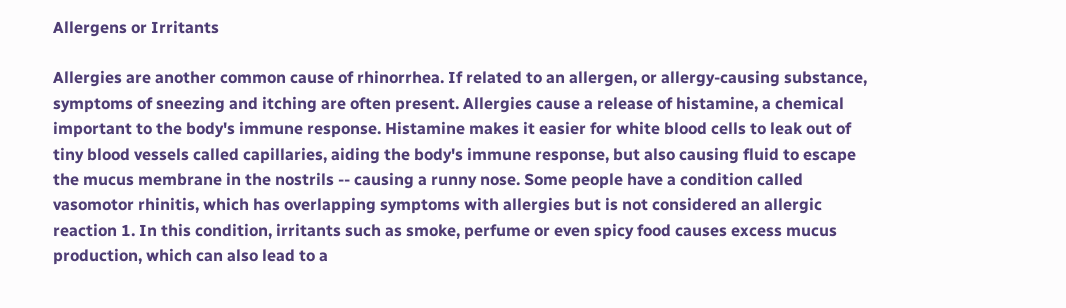Allergens or Irritants

Allergies are another common cause of rhinorrhea. If related to an allergen, or allergy-causing substance, symptoms of sneezing and itching are often present. Allergies cause a release of histamine, a chemical important to the body's immune response. Histamine makes it easier for white blood cells to leak out of tiny blood vessels called capillaries, aiding the body's immune response, but also causing fluid to escape the mucus membrane in the nostrils -- causing a runny nose. Some people have a condition called vasomotor rhinitis, which has overlapping symptoms with allergies but is not considered an allergic reaction 1. In this condition, irritants such as smoke, perfume or even spicy food causes excess mucus production, which can also lead to a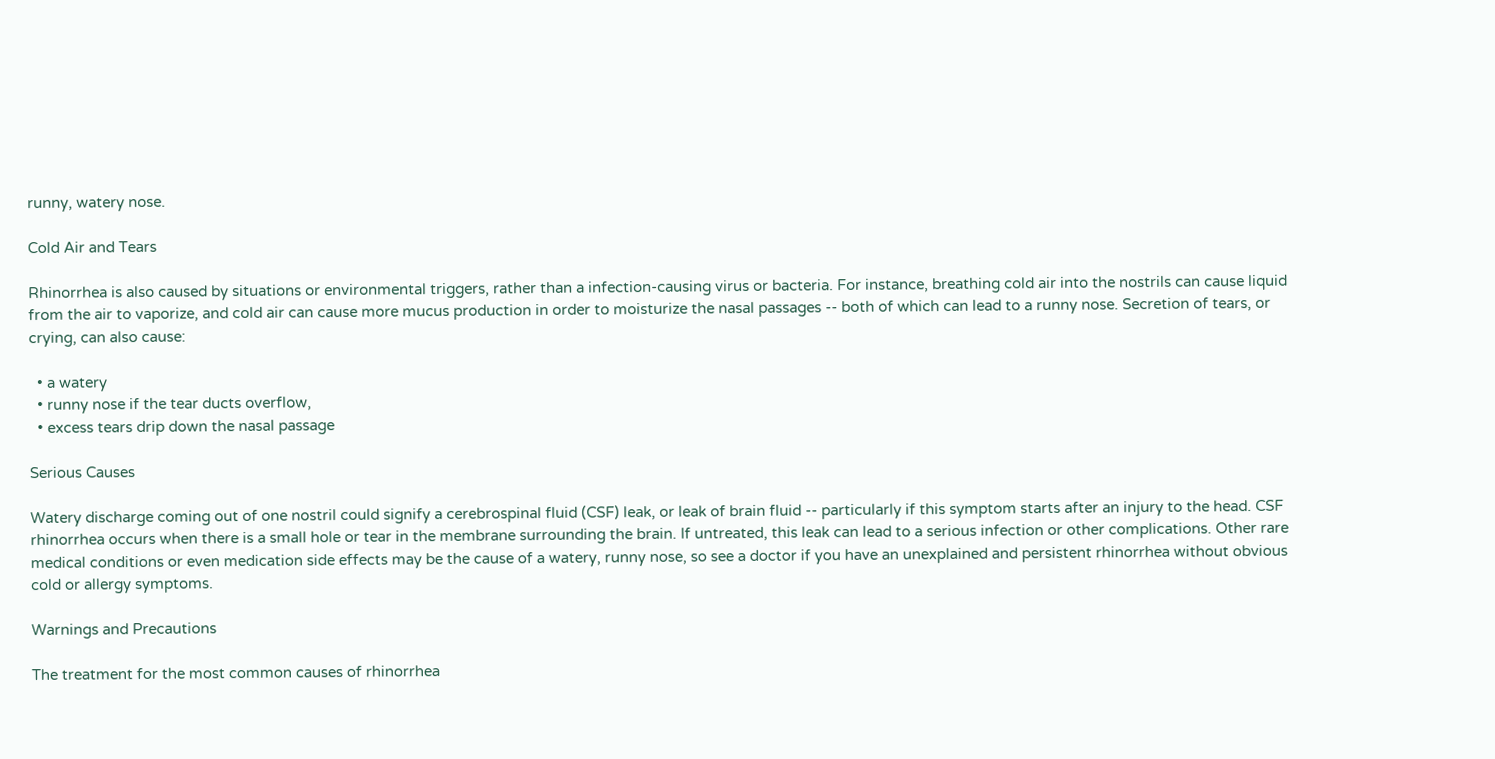runny, watery nose.

Cold Air and Tears

Rhinorrhea is also caused by situations or environmental triggers, rather than a infection-causing virus or bacteria. For instance, breathing cold air into the nostrils can cause liquid from the air to vaporize, and cold air can cause more mucus production in order to moisturize the nasal passages -- both of which can lead to a runny nose. Secretion of tears, or crying, can also cause:

  • a watery
  • runny nose if the tear ducts overflow,
  • excess tears drip down the nasal passage

Serious Causes

Watery discharge coming out of one nostril could signify a cerebrospinal fluid (CSF) leak, or leak of brain fluid -- particularly if this symptom starts after an injury to the head. CSF rhinorrhea occurs when there is a small hole or tear in the membrane surrounding the brain. If untreated, this leak can lead to a serious infection or other complications. Other rare medical conditions or even medication side effects may be the cause of a watery, runny nose, so see a doctor if you have an unexplained and persistent rhinorrhea without obvious cold or allergy symptoms.

Warnings and Precautions

The treatment for the most common causes of rhinorrhea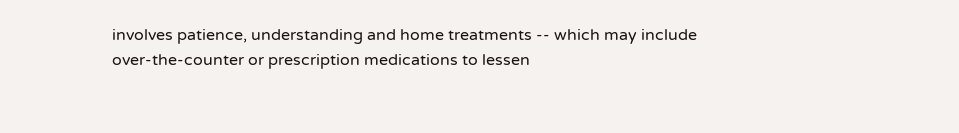involves patience, understanding and home treatments -- which may include over-the-counter or prescription medications to lessen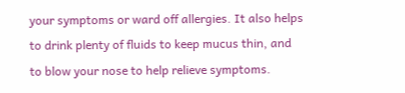your symptoms or ward off allergies. It also helps to drink plenty of fluids to keep mucus thin, and to blow your nose to help relieve symptoms.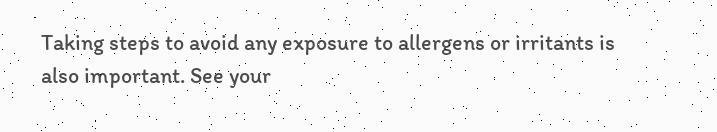Taking steps to avoid any exposure to allergens or irritants is also important. See your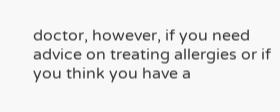doctor, however, if you need advice on treating allergies or if you think you have a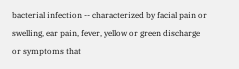bacterial infection -- characterized by facial pain or swelling, ear pain, fever, yellow or green discharge or symptoms that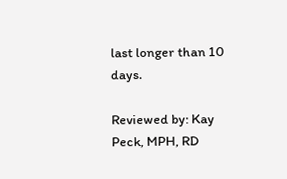last longer than 10 days.

Reviewed by: Kay Peck, MPH, RD